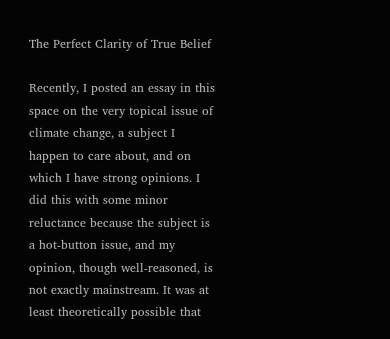The Perfect Clarity of True Belief

Recently, I posted an essay in this space on the very topical issue of climate change, a subject I happen to care about, and on which I have strong opinions. I did this with some minor reluctance because the subject is a hot-button issue, and my opinion, though well-reasoned, is not exactly mainstream. It was at least theoretically possible that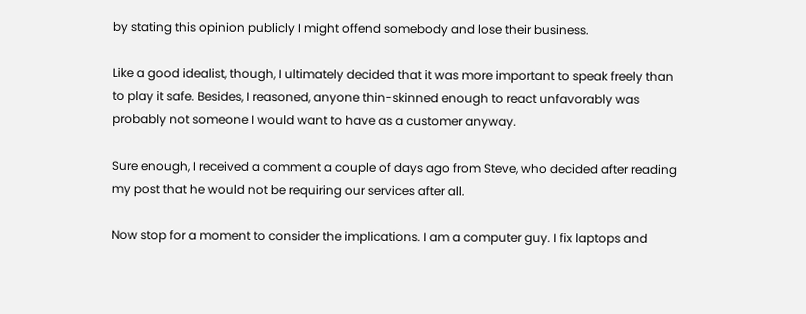by stating this opinion publicly I might offend somebody and lose their business.

Like a good idealist, though, I ultimately decided that it was more important to speak freely than to play it safe. Besides, I reasoned, anyone thin-skinned enough to react unfavorably was probably not someone I would want to have as a customer anyway.

Sure enough, I received a comment a couple of days ago from Steve, who decided after reading my post that he would not be requiring our services after all.

Now stop for a moment to consider the implications. I am a computer guy. I fix laptops and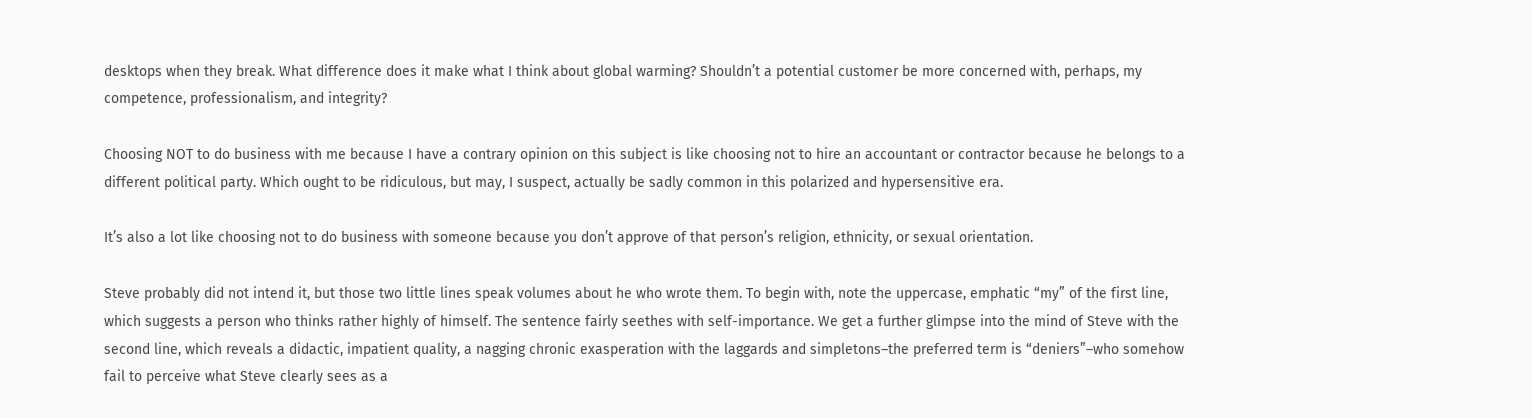desktops when they break. What difference does it make what I think about global warming? Shouldn’t a potential customer be more concerned with, perhaps, my competence, professionalism, and integrity?

Choosing NOT to do business with me because I have a contrary opinion on this subject is like choosing not to hire an accountant or contractor because he belongs to a different political party. Which ought to be ridiculous, but may, I suspect, actually be sadly common in this polarized and hypersensitive era.

It’s also a lot like choosing not to do business with someone because you don’t approve of that person’s religion, ethnicity, or sexual orientation.

Steve probably did not intend it, but those two little lines speak volumes about he who wrote them. To begin with, note the uppercase, emphatic “my” of the first line, which suggests a person who thinks rather highly of himself. The sentence fairly seethes with self-importance. We get a further glimpse into the mind of Steve with the second line, which reveals a didactic, impatient quality, a nagging chronic exasperation with the laggards and simpletons–the preferred term is “deniers”–who somehow fail to perceive what Steve clearly sees as a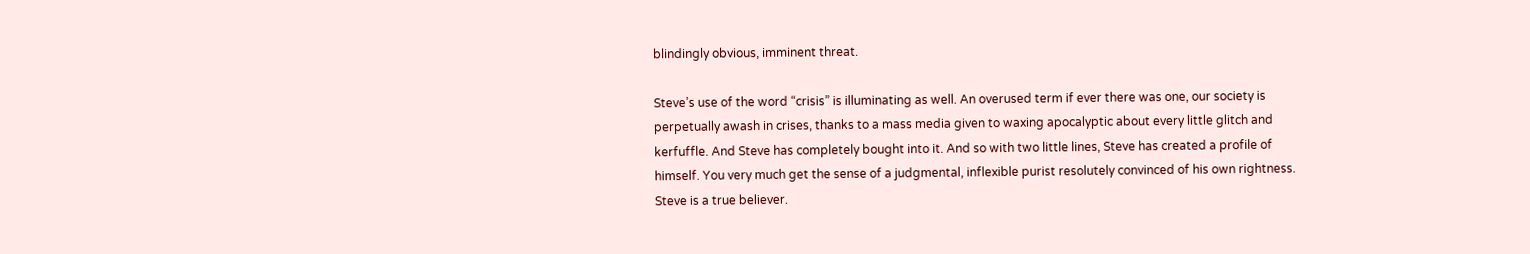blindingly obvious, imminent threat.

Steve’s use of the word “crisis” is illuminating as well. An overused term if ever there was one, our society is perpetually awash in crises, thanks to a mass media given to waxing apocalyptic about every little glitch and kerfuffle. And Steve has completely bought into it. And so with two little lines, Steve has created a profile of himself. You very much get the sense of a judgmental, inflexible purist resolutely convinced of his own rightness. Steve is a true believer.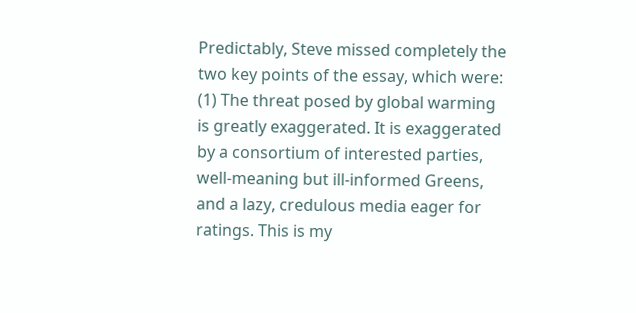Predictably, Steve missed completely the two key points of the essay, which were: (1) The threat posed by global warming is greatly exaggerated. It is exaggerated by a consortium of interested parties, well-meaning but ill-informed Greens, and a lazy, credulous media eager for ratings. This is my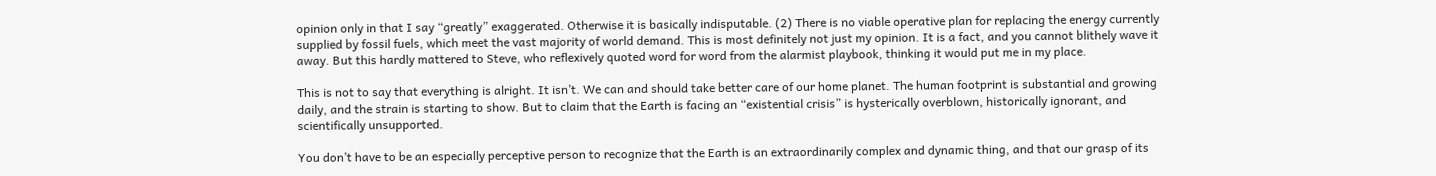opinion only in that I say “greatly” exaggerated. Otherwise it is basically indisputable. (2) There is no viable operative plan for replacing the energy currently supplied by fossil fuels, which meet the vast majority of world demand. This is most definitely not just my opinion. It is a fact, and you cannot blithely wave it away. But this hardly mattered to Steve, who reflexively quoted word for word from the alarmist playbook, thinking it would put me in my place.

This is not to say that everything is alright. It isn’t. We can and should take better care of our home planet. The human footprint is substantial and growing daily, and the strain is starting to show. But to claim that the Earth is facing an “existential crisis” is hysterically overblown, historically ignorant, and scientifically unsupported.

You don’t have to be an especially perceptive person to recognize that the Earth is an extraordinarily complex and dynamic thing, and that our grasp of its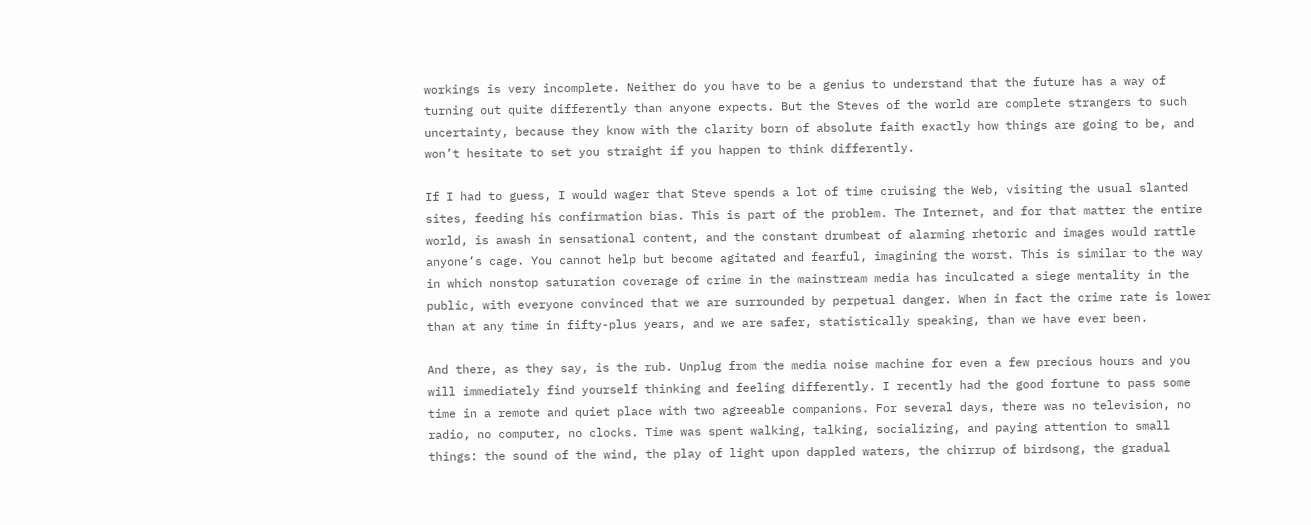workings is very incomplete. Neither do you have to be a genius to understand that the future has a way of turning out quite differently than anyone expects. But the Steves of the world are complete strangers to such uncertainty, because they know with the clarity born of absolute faith exactly how things are going to be, and won’t hesitate to set you straight if you happen to think differently.

If I had to guess, I would wager that Steve spends a lot of time cruising the Web, visiting the usual slanted sites, feeding his confirmation bias. This is part of the problem. The Internet, and for that matter the entire world, is awash in sensational content, and the constant drumbeat of alarming rhetoric and images would rattle anyone’s cage. You cannot help but become agitated and fearful, imagining the worst. This is similar to the way in which nonstop saturation coverage of crime in the mainstream media has inculcated a siege mentality in the public, with everyone convinced that we are surrounded by perpetual danger. When in fact the crime rate is lower than at any time in fifty-plus years, and we are safer, statistically speaking, than we have ever been.

And there, as they say, is the rub. Unplug from the media noise machine for even a few precious hours and you will immediately find yourself thinking and feeling differently. I recently had the good fortune to pass some time in a remote and quiet place with two agreeable companions. For several days, there was no television, no radio, no computer, no clocks. Time was spent walking, talking, socializing, and paying attention to small things: the sound of the wind, the play of light upon dappled waters, the chirrup of birdsong, the gradual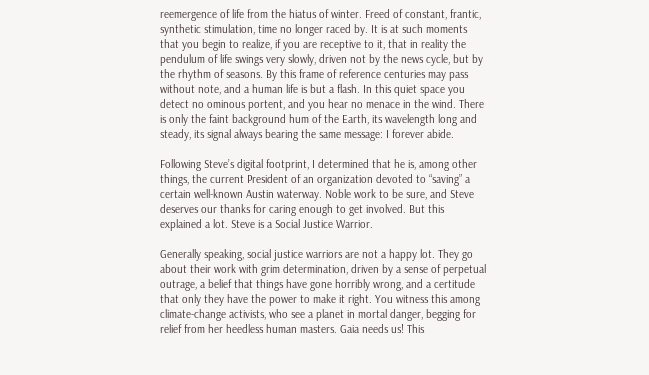reemergence of life from the hiatus of winter. Freed of constant, frantic, synthetic stimulation, time no longer raced by. It is at such moments that you begin to realize, if you are receptive to it, that in reality the pendulum of life swings very slowly, driven not by the news cycle, but by the rhythm of seasons. By this frame of reference centuries may pass without note, and a human life is but a flash. In this quiet space you detect no ominous portent, and you hear no menace in the wind. There is only the faint background hum of the Earth, its wavelength long and steady, its signal always bearing the same message: I forever abide.

Following Steve’s digital footprint, I determined that he is, among other things, the current President of an organization devoted to “saving” a certain well-known Austin waterway. Noble work to be sure, and Steve deserves our thanks for caring enough to get involved. But this explained a lot. Steve is a Social Justice Warrior.

Generally speaking, social justice warriors are not a happy lot. They go about their work with grim determination, driven by a sense of perpetual outrage, a belief that things have gone horribly wrong, and a certitude that only they have the power to make it right. You witness this among  climate-change activists, who see a planet in mortal danger, begging for relief from her heedless human masters. Gaia needs us! This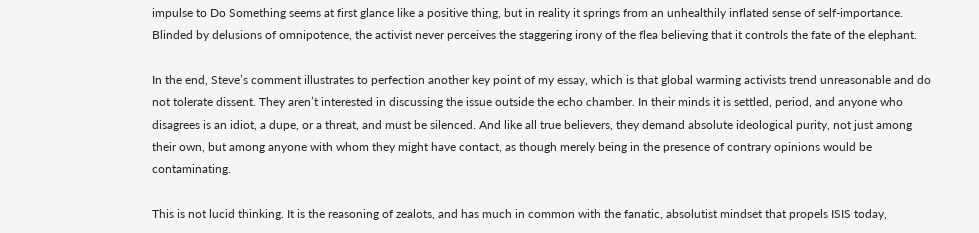impulse to Do Something seems at first glance like a positive thing, but in reality it springs from an unhealthily inflated sense of self-importance. Blinded by delusions of omnipotence, the activist never perceives the staggering irony of the flea believing that it controls the fate of the elephant.

In the end, Steve’s comment illustrates to perfection another key point of my essay, which is that global warming activists trend unreasonable and do not tolerate dissent. They aren’t interested in discussing the issue outside the echo chamber. In their minds it is settled, period, and anyone who disagrees is an idiot, a dupe, or a threat, and must be silenced. And like all true believers, they demand absolute ideological purity, not just among their own, but among anyone with whom they might have contact, as though merely being in the presence of contrary opinions would be contaminating.

This is not lucid thinking. It is the reasoning of zealots, and has much in common with the fanatic, absolutist mindset that propels ISIS today,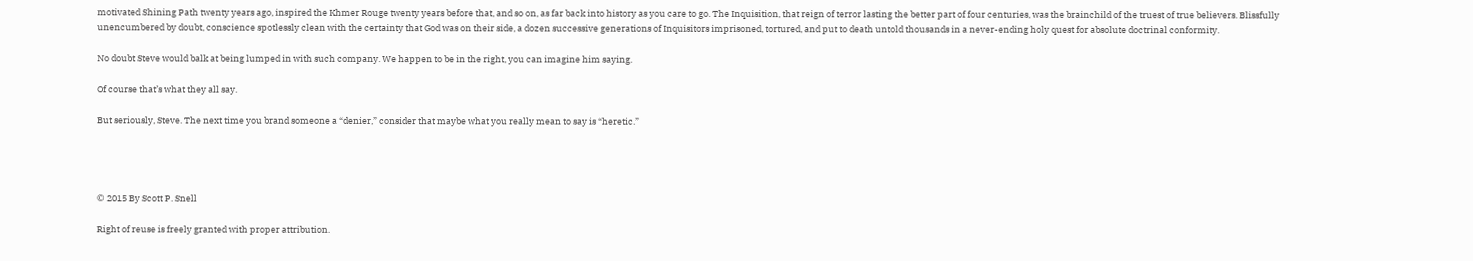motivated Shining Path twenty years ago, inspired the Khmer Rouge twenty years before that, and so on, as far back into history as you care to go. The Inquisition, that reign of terror lasting the better part of four centuries, was the brainchild of the truest of true believers. Blissfully unencumbered by doubt, conscience spotlessly clean with the certainty that God was on their side, a dozen successive generations of Inquisitors imprisoned, tortured, and put to death untold thousands in a never-ending holy quest for absolute doctrinal conformity.

No doubt Steve would balk at being lumped in with such company. We happen to be in the right, you can imagine him saying.

Of course that’s what they all say.

But seriously, Steve. The next time you brand someone a “denier,” consider that maybe what you really mean to say is “heretic.”




© 2015 By Scott P. Snell

Right of reuse is freely granted with proper attribution.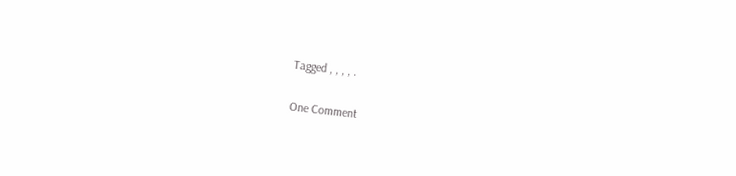Tagged , , , , .

One Comment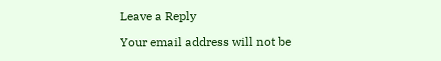Leave a Reply

Your email address will not be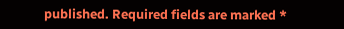published. Required fields are marked *